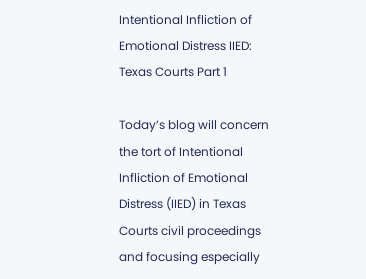Intentional Infliction of Emotional Distress IIED: Texas Courts Part 1

Today’s blog will concern the tort of Intentional Infliction of Emotional Distress (IIED) in Texas Courts civil proceedings and focusing especially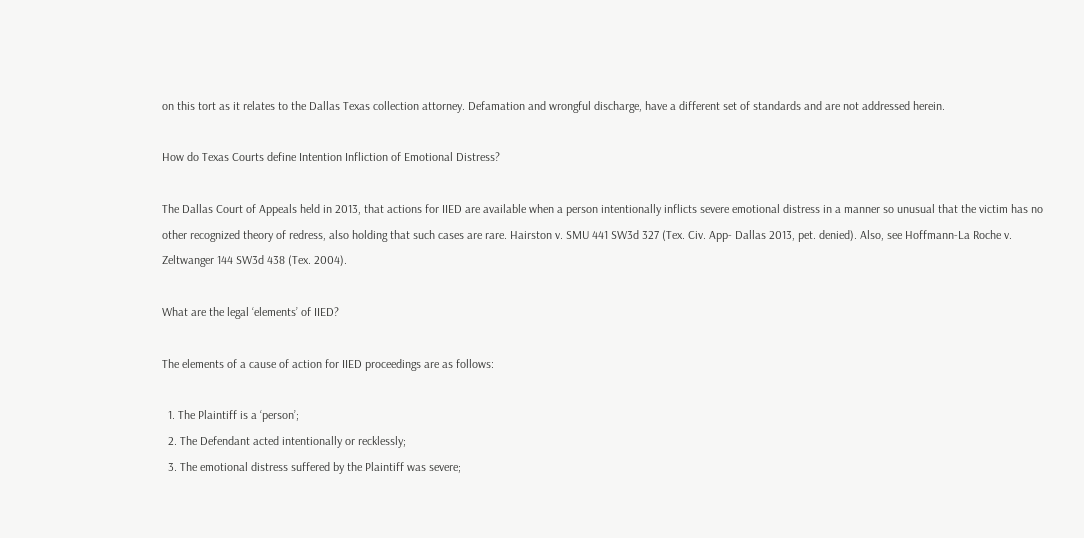on this tort as it relates to the Dallas Texas collection attorney. Defamation and wrongful discharge, have a different set of standards and are not addressed herein.

How do Texas Courts define Intention Infliction of Emotional Distress?

The Dallas Court of Appeals held in 2013, that actions for IIED are available when a person intentionally inflicts severe emotional distress in a manner so unusual that the victim has no other recognized theory of redress, also holding that such cases are rare. Hairston v. SMU 441 SW3d 327 (Tex. Civ. App- Dallas 2013, pet. denied). Also, see Hoffmann-La Roche v. Zeltwanger 144 SW3d 438 (Tex. 2004).

What are the legal ‘elements’ of IIED?

The elements of a cause of action for IIED proceedings are as follows:

  1. The Plaintiff is a ‘person’;
  2. The Defendant acted intentionally or recklessly;
  3. The emotional distress suffered by the Plaintiff was severe;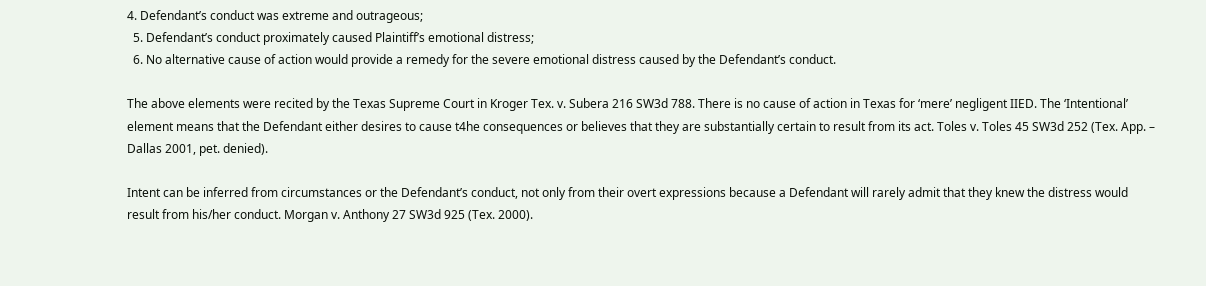4. Defendant’s conduct was extreme and outrageous;
  5. Defendant’s conduct proximately caused Plaintiff’s emotional distress;
  6. No alternative cause of action would provide a remedy for the severe emotional distress caused by the Defendant’s conduct.

The above elements were recited by the Texas Supreme Court in Kroger Tex. v. Subera 216 SW3d 788. There is no cause of action in Texas for ‘mere’ negligent IIED. The ‘Intentional’ element means that the Defendant either desires to cause t4he consequences or believes that they are substantially certain to result from its act. Toles v. Toles 45 SW3d 252 (Tex. App. – Dallas 2001, pet. denied).

Intent can be inferred from circumstances or the Defendant’s conduct, not only from their overt expressions because a Defendant will rarely admit that they knew the distress would result from his/her conduct. Morgan v. Anthony 27 SW3d 925 (Tex. 2000).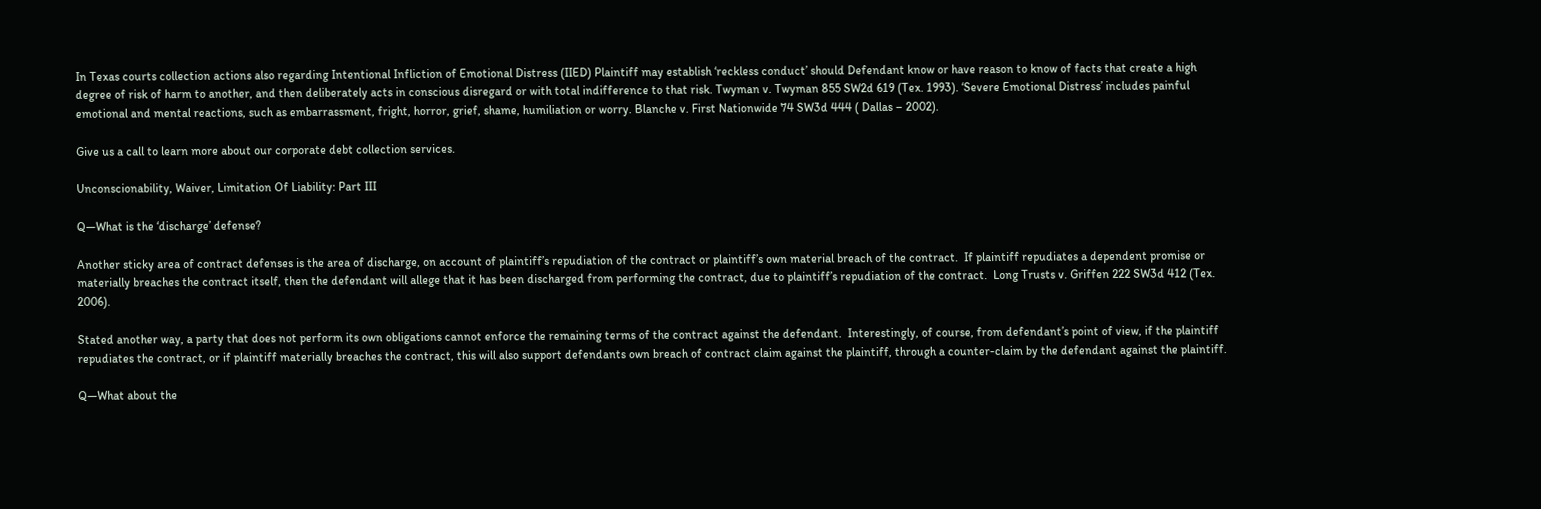In Texas courts collection actions also regarding Intentional Infliction of Emotional Distress (IIED) Plaintiff may establish ‘reckless conduct’ should Defendant know or have reason to know of facts that create a high degree of risk of harm to another, and then deliberately acts in conscious disregard or with total indifference to that risk. Twyman v. Twyman 855 SW2d 619 (Tex. 1993). ‘Severe Emotional Distress’ includes painful emotional and mental reactions, such as embarrassment, fright, horror, grief, shame, humiliation or worry. Blanche v. First Nationwide 74 SW3d 444 ( Dallas – 2002).

Give us a call to learn more about our corporate debt collection services.

Unconscionability, Waiver, Limitation Of Liability: Part III

Q—What is the ‘discharge’ defense?

Another sticky area of contract defenses is the area of discharge, on account of plaintiff’s repudiation of the contract or plaintiff’s own material breach of the contract.  If plaintiff repudiates a dependent promise or materially breaches the contract itself, then the defendant will allege that it has been discharged from performing the contract, due to plaintiff’s repudiation of the contract.  Long Trusts v. Griffen 222 SW3d 412 (Tex. 2006).

Stated another way, a party that does not perform its own obligations cannot enforce the remaining terms of the contract against the defendant.  Interestingly, of course, from defendant’s point of view, if the plaintiff repudiates the contract, or if plaintiff materially breaches the contract, this will also support defendants own breach of contract claim against the plaintiff, through a counter-claim by the defendant against the plaintiff.

Q—What about the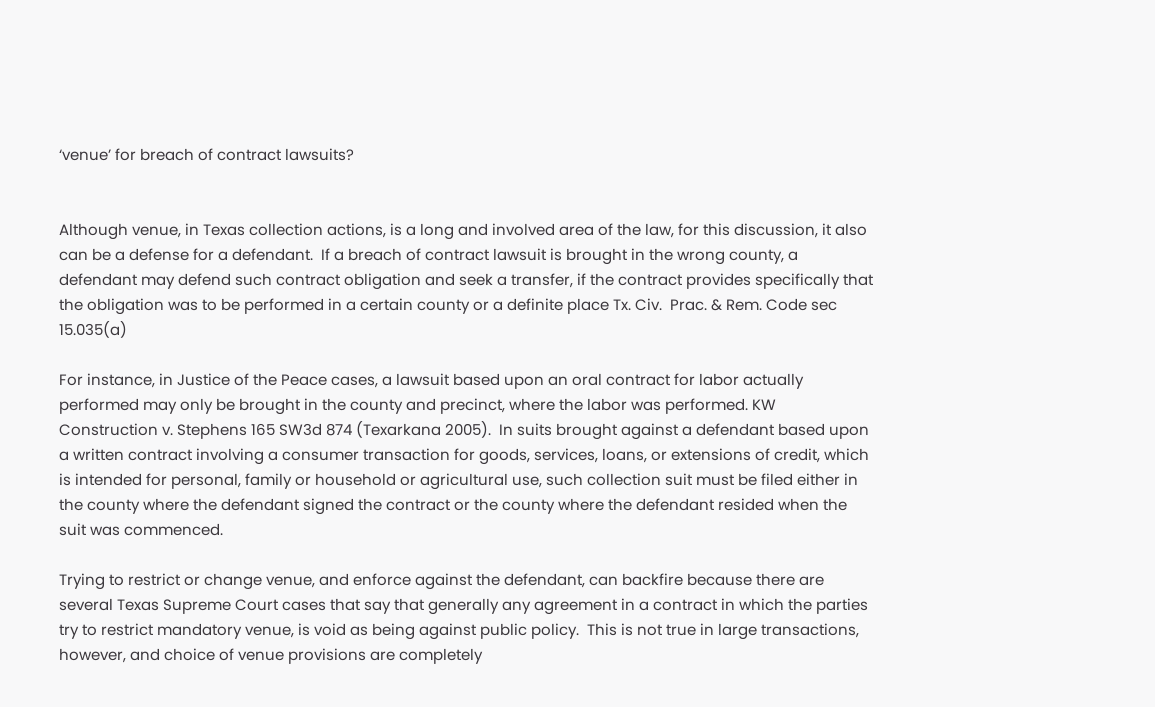‘venue’ for breach of contract lawsuits?


Although venue, in Texas collection actions, is a long and involved area of the law, for this discussion, it also can be a defense for a defendant.  If a breach of contract lawsuit is brought in the wrong county, a defendant may defend such contract obligation and seek a transfer, if the contract provides specifically that the obligation was to be performed in a certain county or a definite place Tx. Civ.  Prac. & Rem. Code sec 15.035(a)

For instance, in Justice of the Peace cases, a lawsuit based upon an oral contract for labor actually performed may only be brought in the county and precinct, where the labor was performed. KW Construction v. Stephens 165 SW3d 874 (Texarkana 2005).  In suits brought against a defendant based upon a written contract involving a consumer transaction for goods, services, loans, or extensions of credit, which is intended for personal, family or household or agricultural use, such collection suit must be filed either in the county where the defendant signed the contract or the county where the defendant resided when the suit was commenced.

Trying to restrict or change venue, and enforce against the defendant, can backfire because there are several Texas Supreme Court cases that say that generally any agreement in a contract in which the parties try to restrict mandatory venue, is void as being against public policy.  This is not true in large transactions, however, and choice of venue provisions are completely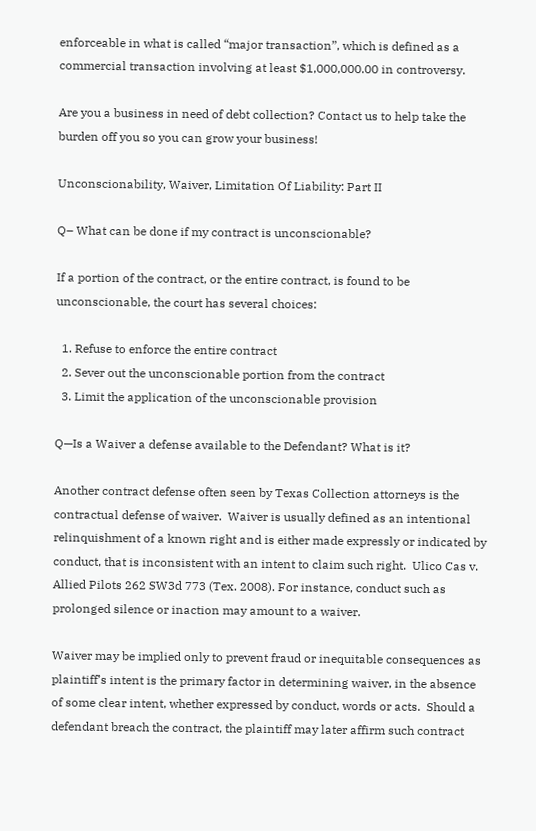enforceable in what is called “major transaction”, which is defined as a commercial transaction involving at least $1,000,000.00 in controversy.

Are you a business in need of debt collection? Contact us to help take the burden off you so you can grow your business!

Unconscionability, Waiver, Limitation Of Liability: Part II

Q– What can be done if my contract is unconscionable?

If a portion of the contract, or the entire contract, is found to be unconscionable, the court has several choices:

  1. Refuse to enforce the entire contract
  2. Sever out the unconscionable portion from the contract
  3. Limit the application of the unconscionable provision

Q—Is a Waiver a defense available to the Defendant? What is it?

Another contract defense often seen by Texas Collection attorneys is the contractual defense of waiver.  Waiver is usually defined as an intentional relinquishment of a known right and is either made expressly or indicated by conduct, that is inconsistent with an intent to claim such right.  Ulico Cas v. Allied Pilots 262 SW3d 773 (Tex. 2008). For instance, conduct such as prolonged silence or inaction may amount to a waiver.

Waiver may be implied only to prevent fraud or inequitable consequences as plaintiff’s intent is the primary factor in determining waiver, in the absence of some clear intent, whether expressed by conduct, words or acts.  Should a defendant breach the contract, the plaintiff may later affirm such contract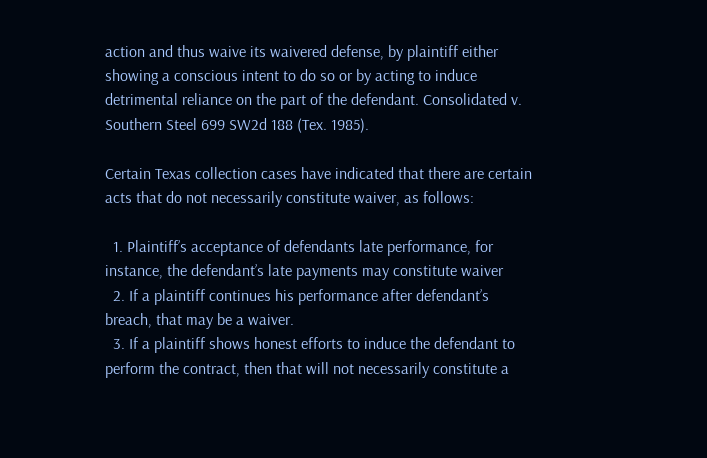action and thus waive its waivered defense, by plaintiff either showing a conscious intent to do so or by acting to induce detrimental reliance on the part of the defendant. Consolidated v. Southern Steel 699 SW2d 188 (Tex. 1985).

Certain Texas collection cases have indicated that there are certain acts that do not necessarily constitute waiver, as follows:

  1. Plaintiff’s acceptance of defendants late performance, for instance, the defendant’s late payments may constitute waiver
  2. If a plaintiff continues his performance after defendant’s breach, that may be a waiver.
  3. If a plaintiff shows honest efforts to induce the defendant to perform the contract, then that will not necessarily constitute a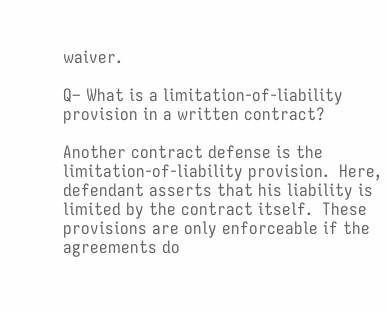waiver.

Q– What is a limitation-of-liability provision in a written contract?

Another contract defense is the limitation-of-liability provision.  Here, defendant asserts that his liability is limited by the contract itself.  These provisions are only enforceable if the agreements do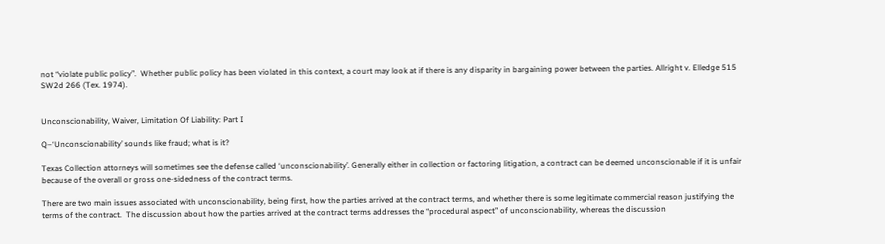not “violate public policy”.  Whether public policy has been violated in this context, a court may look at if there is any disparity in bargaining power between the parties. Allright v. Elledge 515 SW2d 266 (Tex. 1974).


Unconscionability, Waiver, Limitation Of Liability: Part I

Q–‘Unconscionability’ sounds like fraud; what is it?

Texas Collection attorneys will sometimes see the defense called ‘unconscionability’. Generally either in collection or factoring litigation, a contract can be deemed unconscionable if it is unfair because of the overall or gross one-sidedness of the contract terms.

There are two main issues associated with unconscionability, being first, how the parties arrived at the contract terms, and whether there is some legitimate commercial reason justifying the terms of the contract.  The discussion about how the parties arrived at the contract terms addresses the “procedural aspect” of unconscionability, whereas the discussion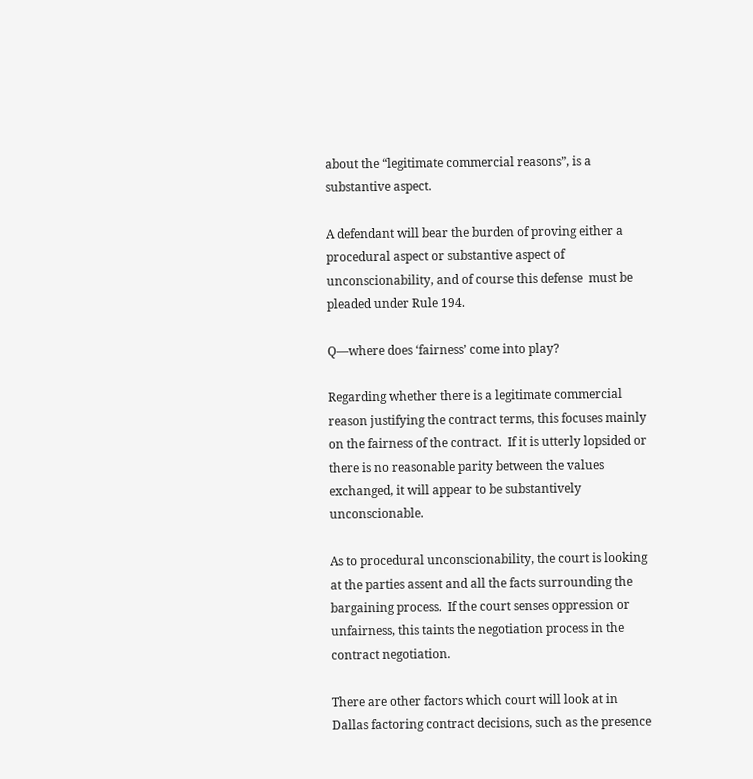about the “legitimate commercial reasons”, is a substantive aspect.

A defendant will bear the burden of proving either a procedural aspect or substantive aspect of unconscionability, and of course this defense  must be pleaded under Rule 194.

Q—where does ‘fairness’ come into play?

Regarding whether there is a legitimate commercial reason justifying the contract terms, this focuses mainly on the fairness of the contract.  If it is utterly lopsided or there is no reasonable parity between the values exchanged, it will appear to be substantively unconscionable.

As to procedural unconscionability, the court is looking at the parties assent and all the facts surrounding the bargaining process.  If the court senses oppression or unfairness, this taints the negotiation process in the contract negotiation.

There are other factors which court will look at in Dallas factoring contract decisions, such as the presence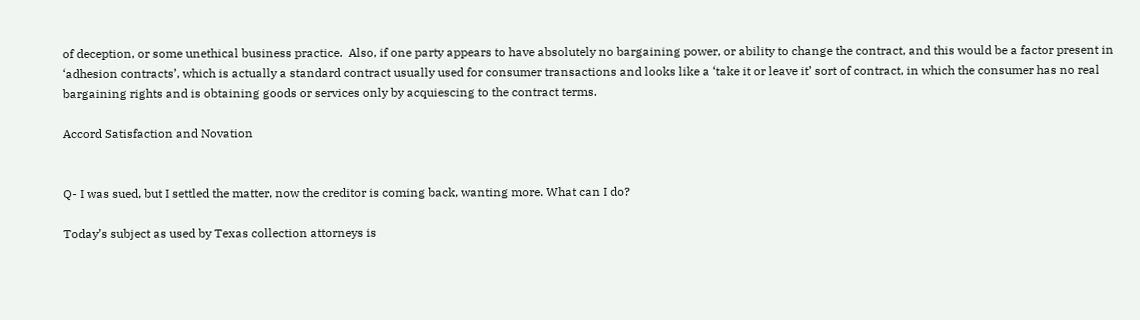of deception, or some unethical business practice.  Also, if one party appears to have absolutely no bargaining power, or ability to change the contract, and this would be a factor present in ‘adhesion contracts’, which is actually a standard contract usually used for consumer transactions and looks like a ‘take it or leave it’ sort of contract, in which the consumer has no real bargaining rights and is obtaining goods or services only by acquiescing to the contract terms.

Accord Satisfaction and Novation


Q- I was sued, but I settled the matter, now the creditor is coming back, wanting more. What can I do?

Today’s subject as used by Texas collection attorneys is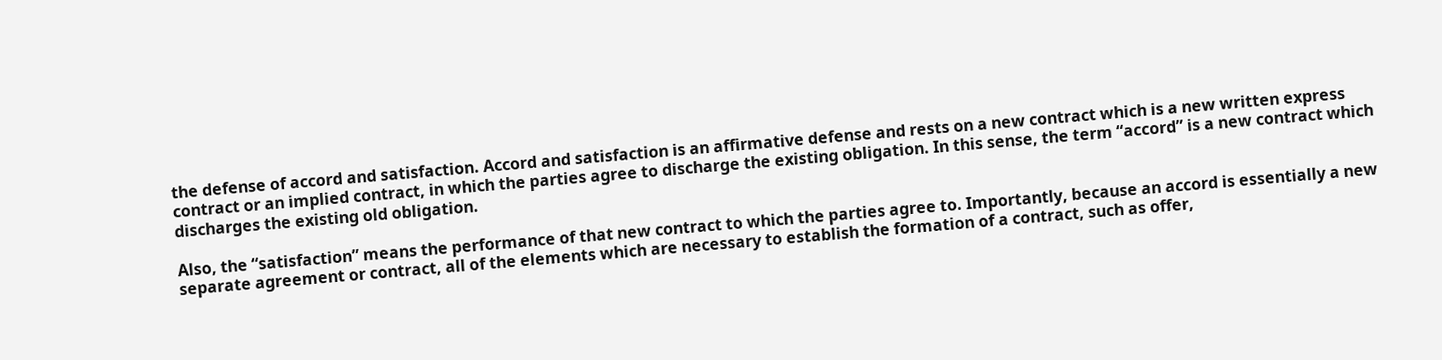the defense of accord and satisfaction. Accord and satisfaction is an affirmative defense and rests on a new contract which is a new written express contract or an implied contract, in which the parties agree to discharge the existing obligation. In this sense, the term “accord” is a new contract which discharges the existing old obligation.

Also, the “satisfaction” means the performance of that new contract to which the parties agree to. Importantly, because an accord is essentially a new separate agreement or contract, all of the elements which are necessary to establish the formation of a contract, such as offer,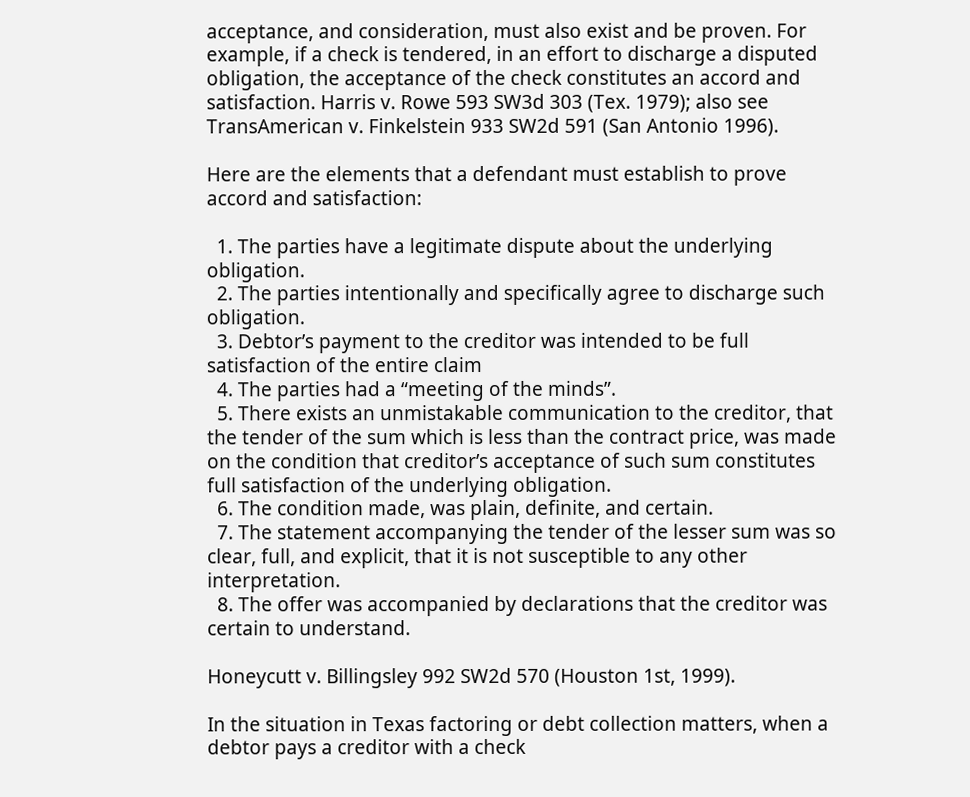acceptance, and consideration, must also exist and be proven. For example, if a check is tendered, in an effort to discharge a disputed obligation, the acceptance of the check constitutes an accord and satisfaction. Harris v. Rowe 593 SW3d 303 (Tex. 1979); also see TransAmerican v. Finkelstein 933 SW2d 591 (San Antonio 1996).

Here are the elements that a defendant must establish to prove accord and satisfaction:

  1. The parties have a legitimate dispute about the underlying obligation.
  2. The parties intentionally and specifically agree to discharge such obligation.
  3. Debtor’s payment to the creditor was intended to be full satisfaction of the entire claim
  4. The parties had a “meeting of the minds”.
  5. There exists an unmistakable communication to the creditor, that the tender of the sum which is less than the contract price, was made on the condition that creditor’s acceptance of such sum constitutes full satisfaction of the underlying obligation.
  6. The condition made, was plain, definite, and certain.
  7. The statement accompanying the tender of the lesser sum was so clear, full, and explicit, that it is not susceptible to any other interpretation.
  8. The offer was accompanied by declarations that the creditor was certain to understand.

Honeycutt v. Billingsley 992 SW2d 570 (Houston 1st, 1999).

In the situation in Texas factoring or debt collection matters, when a debtor pays a creditor with a check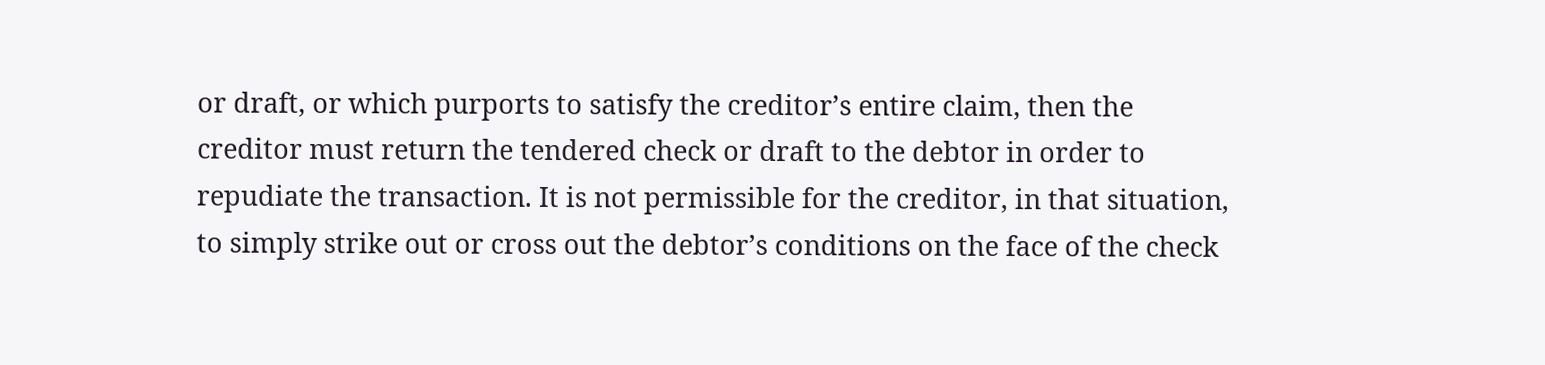or draft, or which purports to satisfy the creditor’s entire claim, then the creditor must return the tendered check or draft to the debtor in order to repudiate the transaction. It is not permissible for the creditor, in that situation, to simply strike out or cross out the debtor’s conditions on the face of the check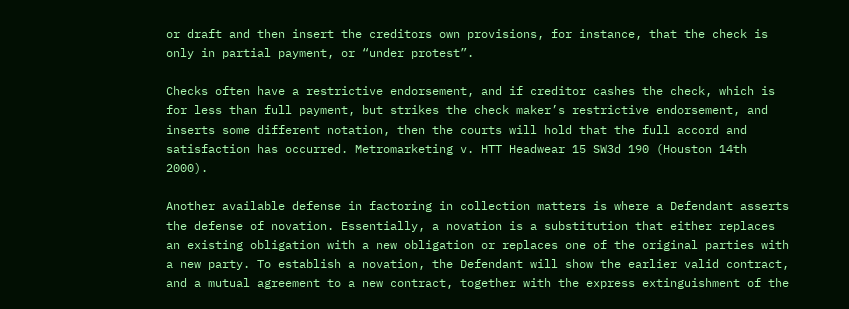or draft and then insert the creditors own provisions, for instance, that the check is only in partial payment, or “under protest”.

Checks often have a restrictive endorsement, and if creditor cashes the check, which is for less than full payment, but strikes the check maker’s restrictive endorsement, and inserts some different notation, then the courts will hold that the full accord and satisfaction has occurred. Metromarketing v. HTT Headwear 15 SW3d 190 (Houston 14th 2000).

Another available defense in factoring in collection matters is where a Defendant asserts the defense of novation. Essentially, a novation is a substitution that either replaces an existing obligation with a new obligation or replaces one of the original parties with a new party. To establish a novation, the Defendant will show the earlier valid contract, and a mutual agreement to a new contract, together with the express extinguishment of the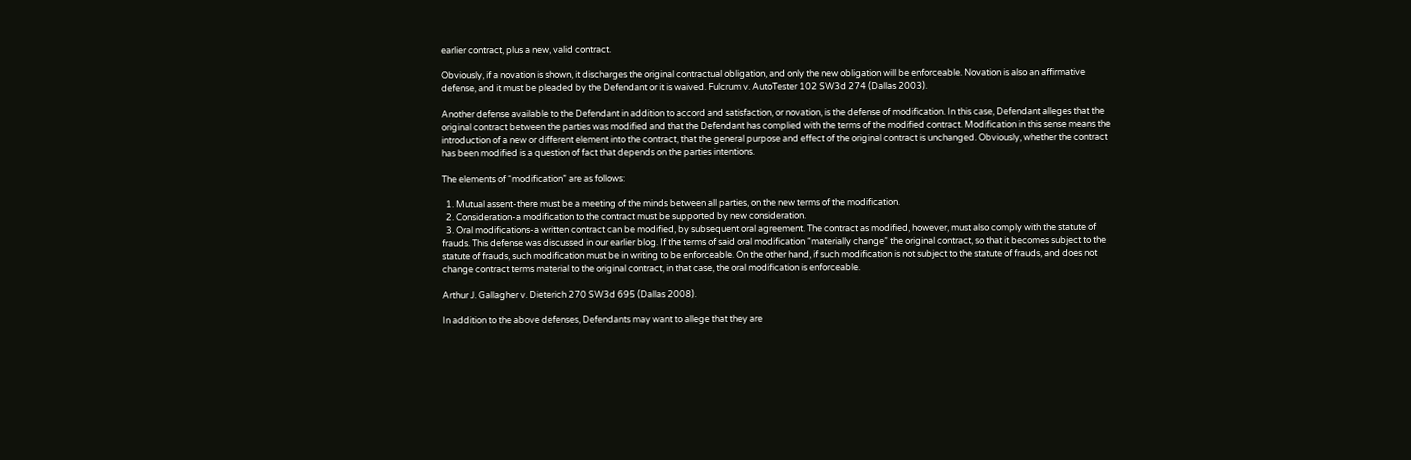earlier contract, plus a new, valid contract.

Obviously, if a novation is shown, it discharges the original contractual obligation, and only the new obligation will be enforceable. Novation is also an affirmative defense, and it must be pleaded by the Defendant or it is waived. Fulcrum v. AutoTester 102 SW3d 274 (Dallas 2003).

Another defense available to the Defendant in addition to accord and satisfaction, or novation, is the defense of modification. In this case, Defendant alleges that the original contract between the parties was modified and that the Defendant has complied with the terms of the modified contract. Modification in this sense means the introduction of a new or different element into the contract, that the general purpose and effect of the original contract is unchanged. Obviously, whether the contract has been modified is a question of fact that depends on the parties intentions.

The elements of “modification” are as follows:

  1. Mutual assent-there must be a meeting of the minds between all parties, on the new terms of the modification.
  2. Consideration-a modification to the contract must be supported by new consideration.
  3. Oral modifications-a written contract can be modified, by subsequent oral agreement. The contract as modified, however, must also comply with the statute of frauds. This defense was discussed in our earlier blog. If the terms of said oral modification “materially change” the original contract, so that it becomes subject to the statute of frauds, such modification must be in writing to be enforceable. On the other hand, if such modification is not subject to the statute of frauds, and does not change contract terms material to the original contract, in that case, the oral modification is enforceable.

Arthur J. Gallagher v. Dieterich 270 SW3d 695 (Dallas 2008).

In addition to the above defenses, Defendants may want to allege that they are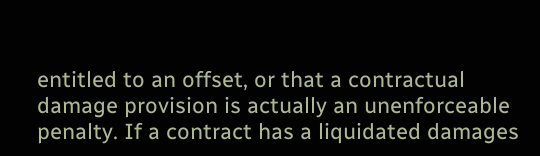entitled to an offset, or that a contractual damage provision is actually an unenforceable penalty. If a contract has a liquidated damages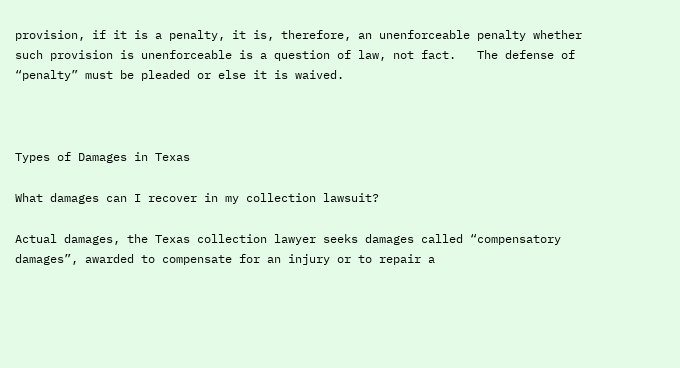provision, if it is a penalty, it is, therefore, an unenforceable penalty whether such provision is unenforceable is a question of law, not fact.   The defense of “penalty” must be pleaded or else it is waived.



Types of Damages in Texas

What damages can I recover in my collection lawsuit?

Actual damages, the Texas collection lawyer seeks damages called “compensatory damages”, awarded to compensate for an injury or to repair a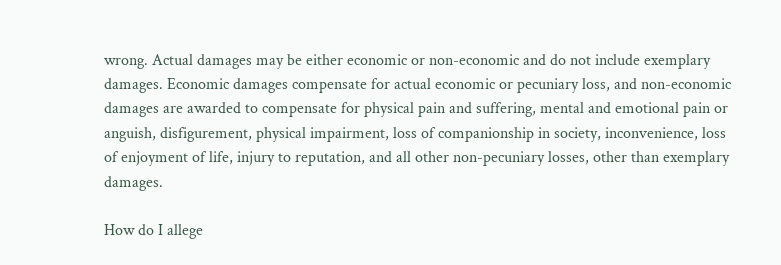wrong. Actual damages may be either economic or non-economic and do not include exemplary damages. Economic damages compensate for actual economic or pecuniary loss, and non-economic damages are awarded to compensate for physical pain and suffering, mental and emotional pain or anguish, disfigurement, physical impairment, loss of companionship in society, inconvenience, loss of enjoyment of life, injury to reputation, and all other non-pecuniary losses, other than exemplary damages.

How do I allege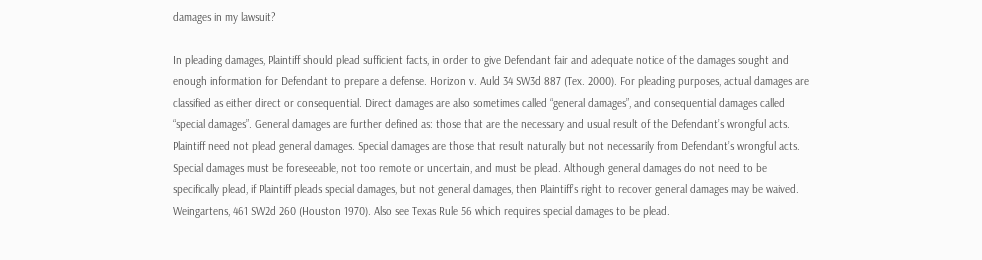damages in my lawsuit?

In pleading damages, Plaintiff should plead sufficient facts, in order to give Defendant fair and adequate notice of the damages sought and enough information for Defendant to prepare a defense. Horizon v. Auld 34 SW3d 887 (Tex. 2000). For pleading purposes, actual damages are classified as either direct or consequential. Direct damages are also sometimes called “general damages”, and consequential damages called “special damages”. General damages are further defined as: those that are the necessary and usual result of the Defendant’s wrongful acts. Plaintiff need not plead general damages. Special damages are those that result naturally but not necessarily from Defendant’s wrongful acts. Special damages must be foreseeable, not too remote or uncertain, and must be plead. Although general damages do not need to be specifically plead, if Plaintiff pleads special damages, but not general damages, then Plaintiff’s right to recover general damages may be waived. Weingartens, 461 SW2d 260 (Houston 1970). Also see Texas Rule 56 which requires special damages to be plead.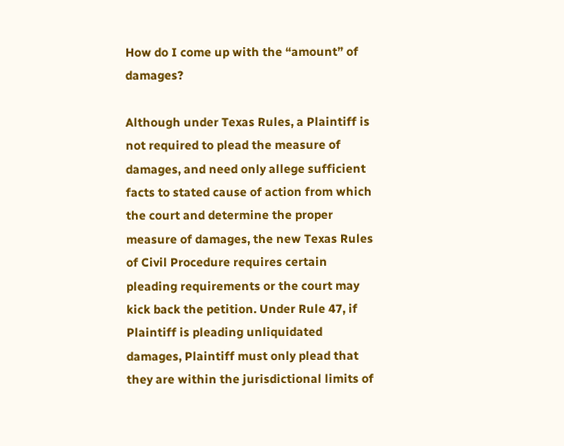How do I come up with the “amount” of damages?

Although under Texas Rules, a Plaintiff is not required to plead the measure of damages, and need only allege sufficient facts to stated cause of action from which the court and determine the proper measure of damages, the new Texas Rules of Civil Procedure requires certain pleading requirements or the court may kick back the petition. Under Rule 47, if Plaintiff is pleading unliquidated damages, Plaintiff must only plead that they are within the jurisdictional limits of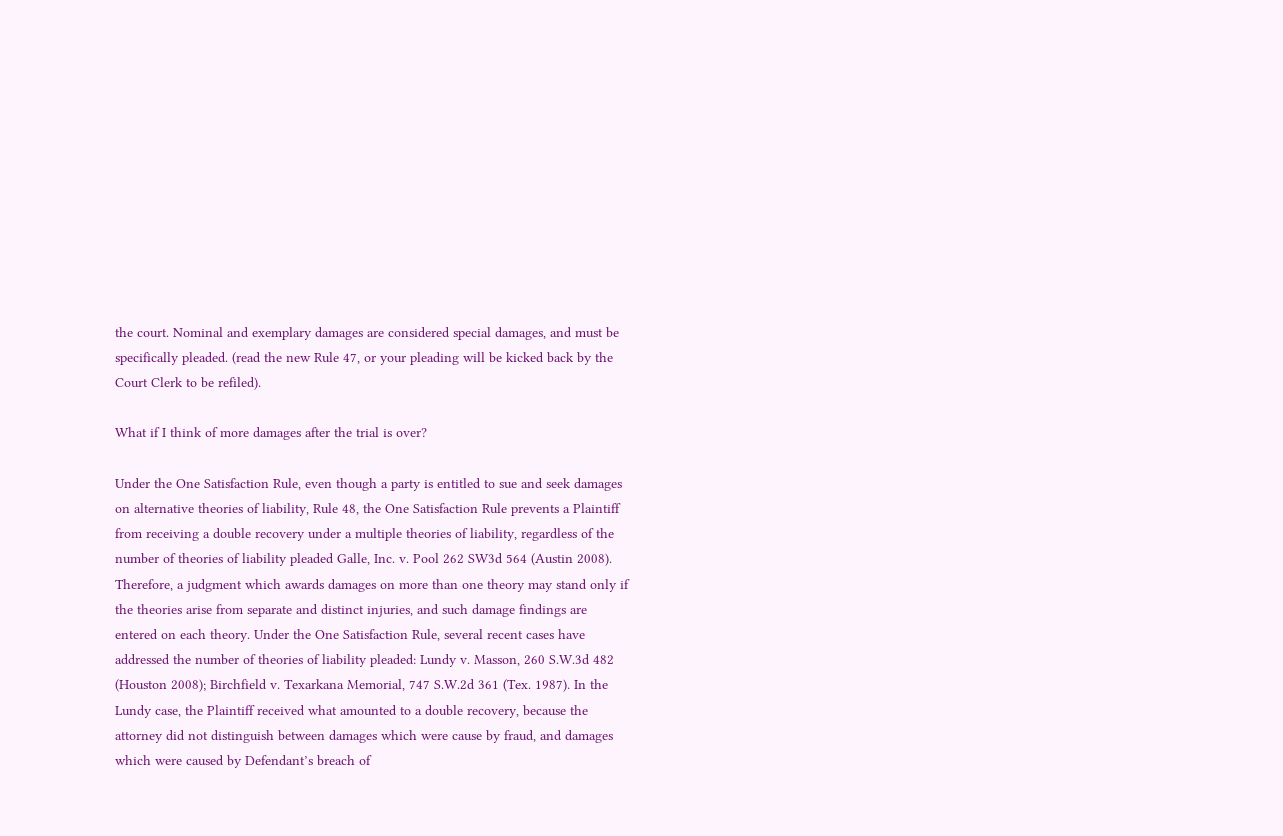the court. Nominal and exemplary damages are considered special damages, and must be specifically pleaded. (read the new Rule 47, or your pleading will be kicked back by the Court Clerk to be refiled).

What if I think of more damages after the trial is over?

Under the One Satisfaction Rule, even though a party is entitled to sue and seek damages on alternative theories of liability, Rule 48, the One Satisfaction Rule prevents a Plaintiff from receiving a double recovery under a multiple theories of liability, regardless of the number of theories of liability pleaded Galle, Inc. v. Pool 262 SW3d 564 (Austin 2008). Therefore, a judgment which awards damages on more than one theory may stand only if the theories arise from separate and distinct injuries, and such damage findings are entered on each theory. Under the One Satisfaction Rule, several recent cases have addressed the number of theories of liability pleaded: Lundy v. Masson, 260 S.W.3d 482 (Houston 2008); Birchfield v. Texarkana Memorial, 747 S.W.2d 361 (Tex. 1987). In the Lundy case, the Plaintiff received what amounted to a double recovery, because the attorney did not distinguish between damages which were cause by fraud, and damages which were caused by Defendant’s breach of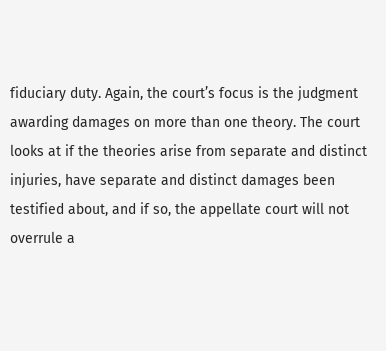fiduciary duty. Again, the court’s focus is the judgment awarding damages on more than one theory. The court looks at if the theories arise from separate and distinct injuries, have separate and distinct damages been testified about, and if so, the appellate court will not overrule a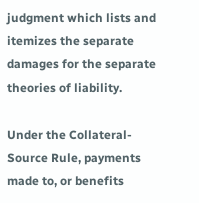judgment which lists and itemizes the separate damages for the separate theories of liability.

Under the Collateral-Source Rule, payments made to, or benefits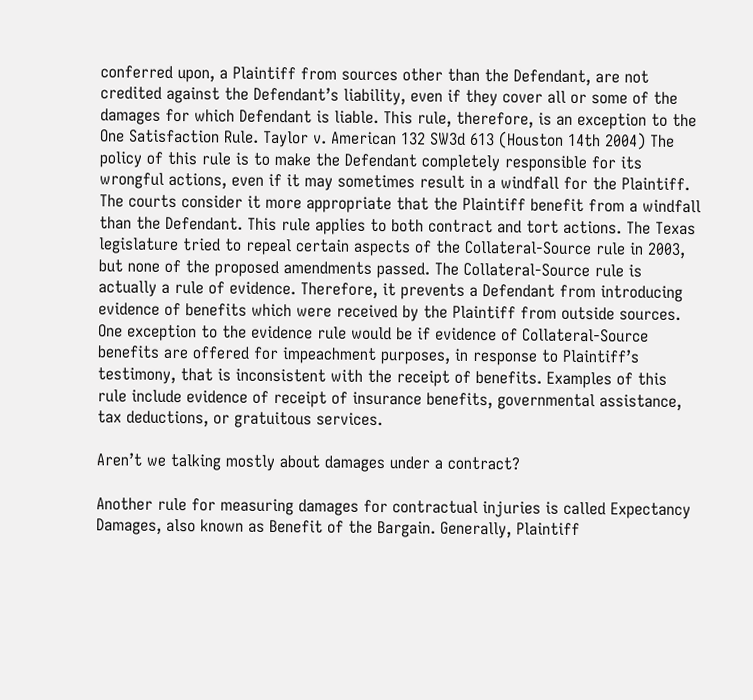conferred upon, a Plaintiff from sources other than the Defendant, are not credited against the Defendant’s liability, even if they cover all or some of the damages for which Defendant is liable. This rule, therefore, is an exception to the One Satisfaction Rule. Taylor v. American 132 SW3d 613 (Houston 14th 2004) The policy of this rule is to make the Defendant completely responsible for its wrongful actions, even if it may sometimes result in a windfall for the Plaintiff. The courts consider it more appropriate that the Plaintiff benefit from a windfall than the Defendant. This rule applies to both contract and tort actions. The Texas legislature tried to repeal certain aspects of the Collateral-Source rule in 2003, but none of the proposed amendments passed. The Collateral-Source rule is actually a rule of evidence. Therefore, it prevents a Defendant from introducing evidence of benefits which were received by the Plaintiff from outside sources. One exception to the evidence rule would be if evidence of Collateral-Source benefits are offered for impeachment purposes, in response to Plaintiff’s testimony, that is inconsistent with the receipt of benefits. Examples of this rule include evidence of receipt of insurance benefits, governmental assistance, tax deductions, or gratuitous services.

Aren’t we talking mostly about damages under a contract?

Another rule for measuring damages for contractual injuries is called Expectancy Damages, also known as Benefit of the Bargain. Generally, Plaintiff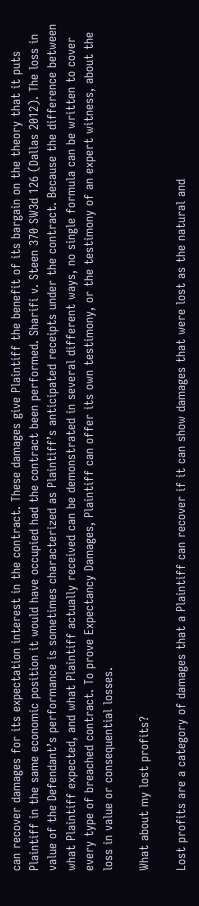can recover damages for its expectation interest in the contract. These damages give Plaintiff the benefit of its bargain on the theory that it puts Plaintiff in the same economic position it would have occupied had the contract been performed. Sharifi v. Steen 370 SW3d 126 (Dallas 2012). The loss in value of the Defendant’s performance is sometimes characterized as Plaintiff’s anticipated receipts under the contract. Because the difference between what Plaintiff expected, and what Plaintiff actually received can be demonstrated in several different ways, no single formula can be written to cover every type of breached contract. To prove Expectancy Damages, Plaintiff can offer its own testimony, or the testimony of an expert witness, about the loss in value or consequential losses.

What about my lost profits?

Lost profits are a category of damages that a Plaintiff can recover if it can show damages that were lost as the natural and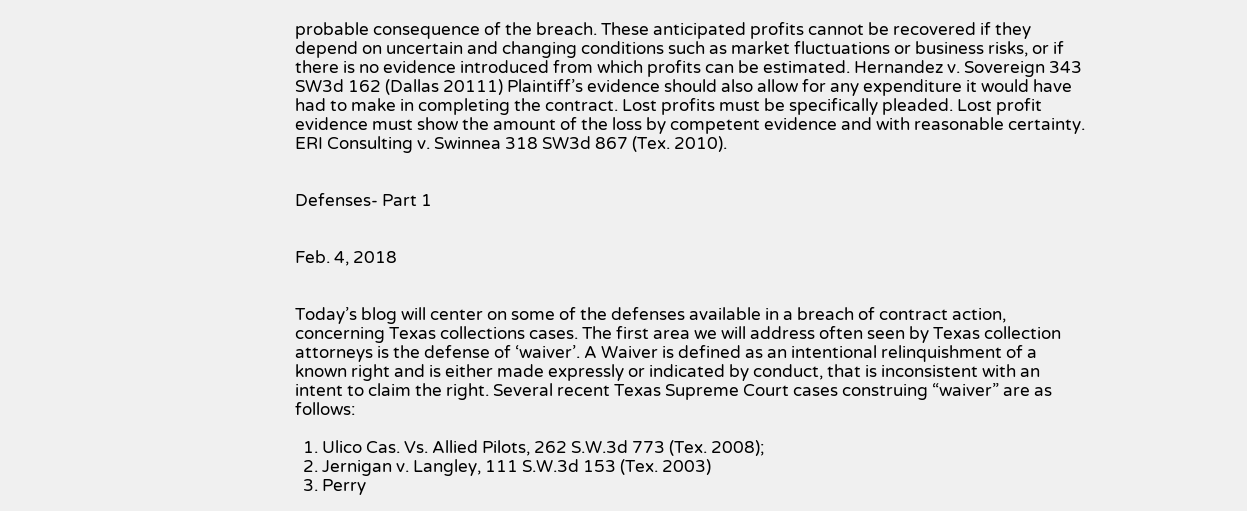probable consequence of the breach. These anticipated profits cannot be recovered if they depend on uncertain and changing conditions such as market fluctuations or business risks, or if there is no evidence introduced from which profits can be estimated. Hernandez v. Sovereign 343 SW3d 162 (Dallas 20111) Plaintiff’s evidence should also allow for any expenditure it would have had to make in completing the contract. Lost profits must be specifically pleaded. Lost profit evidence must show the amount of the loss by competent evidence and with reasonable certainty. ERI Consulting v. Swinnea 318 SW3d 867 (Tex. 2010).


Defenses- Part 1


Feb. 4, 2018


Today’s blog will center on some of the defenses available in a breach of contract action, concerning Texas collections cases. The first area we will address often seen by Texas collection attorneys is the defense of ‘waiver’. A Waiver is defined as an intentional relinquishment of a known right and is either made expressly or indicated by conduct, that is inconsistent with an intent to claim the right. Several recent Texas Supreme Court cases construing “waiver” are as follows:

  1. Ulico Cas. Vs. Allied Pilots, 262 S.W.3d 773 (Tex. 2008);
  2. Jernigan v. Langley, 111 S.W.3d 153 (Tex. 2003)
  3. Perry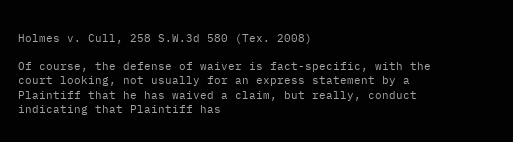Holmes v. Cull, 258 S.W.3d 580 (Tex. 2008)

Of course, the defense of waiver is fact-specific, with the court looking, not usually for an express statement by a Plaintiff that he has waived a claim, but really, conduct indicating that Plaintiff has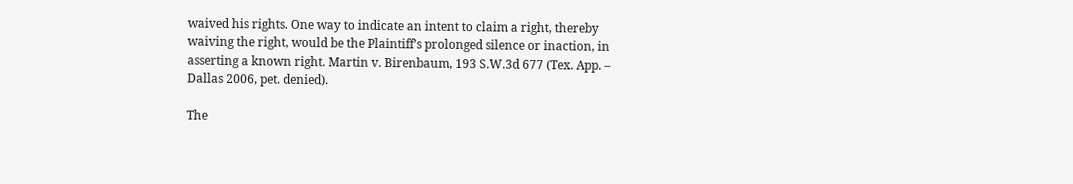waived his rights. One way to indicate an intent to claim a right, thereby waiving the right, would be the Plaintiff’s prolonged silence or inaction, in asserting a known right. Martin v. Birenbaum, 193 S.W.3d 677 (Tex. App. – Dallas 2006, pet. denied).

The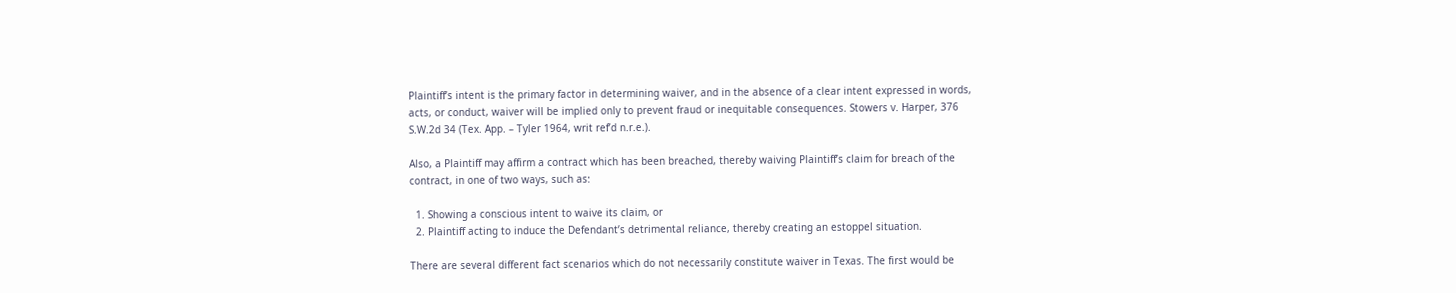Plaintiff’s intent is the primary factor in determining waiver, and in the absence of a clear intent expressed in words, acts, or conduct, waiver will be implied only to prevent fraud or inequitable consequences. Stowers v. Harper, 376 S.W.2d 34 (Tex. App. – Tyler 1964, writ ref’d n.r.e.).

Also, a Plaintiff may affirm a contract which has been breached, thereby waiving Plaintiff’s claim for breach of the contract, in one of two ways, such as:

  1. Showing a conscious intent to waive its claim, or
  2. Plaintiff acting to induce the Defendant’s detrimental reliance, thereby creating an estoppel situation.

There are several different fact scenarios which do not necessarily constitute waiver in Texas. The first would be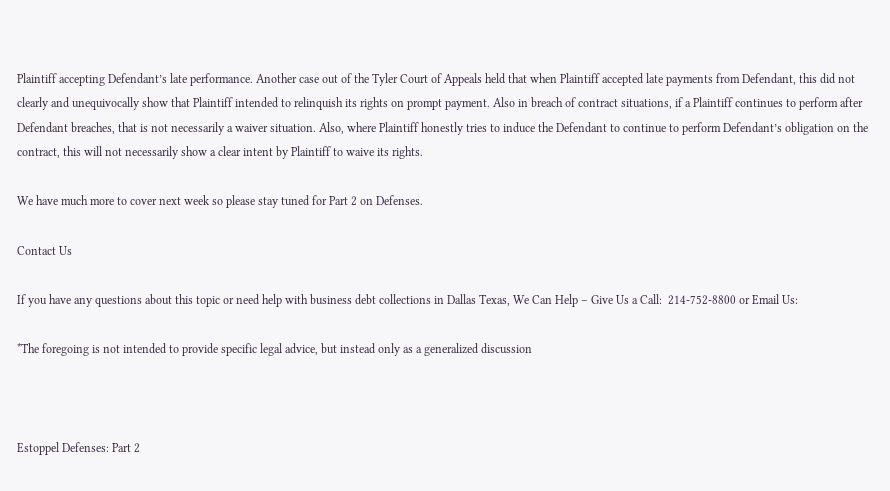Plaintiff accepting Defendant’s late performance. Another case out of the Tyler Court of Appeals held that when Plaintiff accepted late payments from Defendant, this did not clearly and unequivocally show that Plaintiff intended to relinquish its rights on prompt payment. Also in breach of contract situations, if a Plaintiff continues to perform after Defendant breaches, that is not necessarily a waiver situation. Also, where Plaintiff honestly tries to induce the Defendant to continue to perform Defendant’s obligation on the contract, this will not necessarily show a clear intent by Plaintiff to waive its rights.

We have much more to cover next week so please stay tuned for Part 2 on Defenses.

Contact Us

If you have any questions about this topic or need help with business debt collections in Dallas Texas, We Can Help – Give Us a Call:  214-752-8800 or Email Us:

*The foregoing is not intended to provide specific legal advice, but instead only as a generalized discussion



Estoppel Defenses: Part 2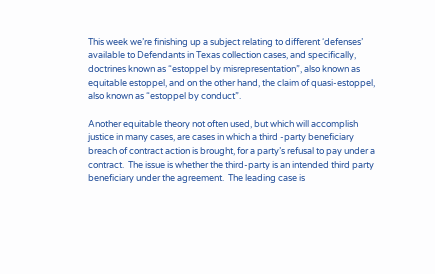This week we’re finishing up a subject relating to different ‘defenses’ available to Defendants in Texas collection cases, and specifically, doctrines known as “estoppel by misrepresentation”, also known as equitable estoppel, and on the other hand, the claim of quasi-estoppel, also known as “estoppel by conduct”.

Another equitable theory not often used, but which will accomplish justice in many cases, are cases in which a third -party beneficiary breach of contract action is brought, for a party’s refusal to pay under a contract.  The issue is whether the third-party is an intended third party beneficiary under the agreement.  The leading case is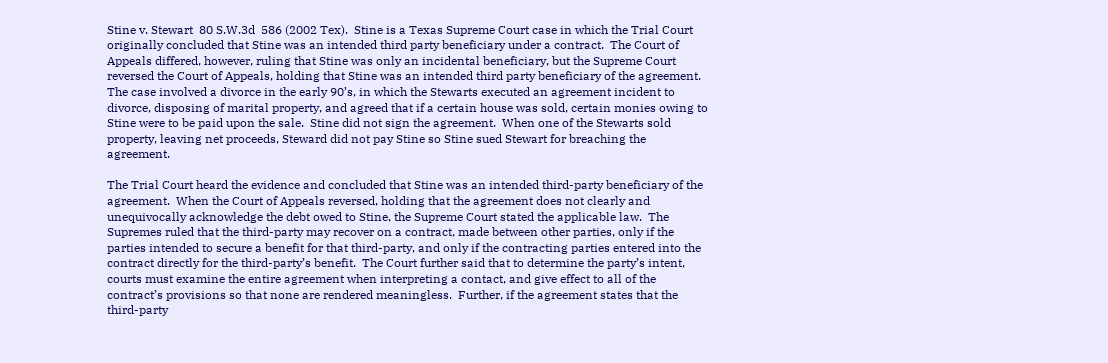Stine v. Stewart  80 S.W.3d  586 (2002 Tex).  Stine is a Texas Supreme Court case in which the Trial Court originally concluded that Stine was an intended third party beneficiary under a contract.  The Court of Appeals differed, however, ruling that Stine was only an incidental beneficiary, but the Supreme Court reversed the Court of Appeals, holding that Stine was an intended third party beneficiary of the agreement.  The case involved a divorce in the early 90’s, in which the Stewarts executed an agreement incident to divorce, disposing of marital property, and agreed that if a certain house was sold, certain monies owing to Stine were to be paid upon the sale.  Stine did not sign the agreement.  When one of the Stewarts sold property, leaving net proceeds, Steward did not pay Stine so Stine sued Stewart for breaching the agreement.

The Trial Court heard the evidence and concluded that Stine was an intended third-party beneficiary of the agreement.  When the Court of Appeals reversed, holding that the agreement does not clearly and unequivocally acknowledge the debt owed to Stine, the Supreme Court stated the applicable law.  The Supremes ruled that the third-party may recover on a contract, made between other parties, only if the parties intended to secure a benefit for that third-party, and only if the contracting parties entered into the contract directly for the third-party’s benefit.  The Court further said that to determine the party’s intent, courts must examine the entire agreement when interpreting a contact, and give effect to all of the contract’s provisions so that none are rendered meaningless.  Further, if the agreement states that the third-party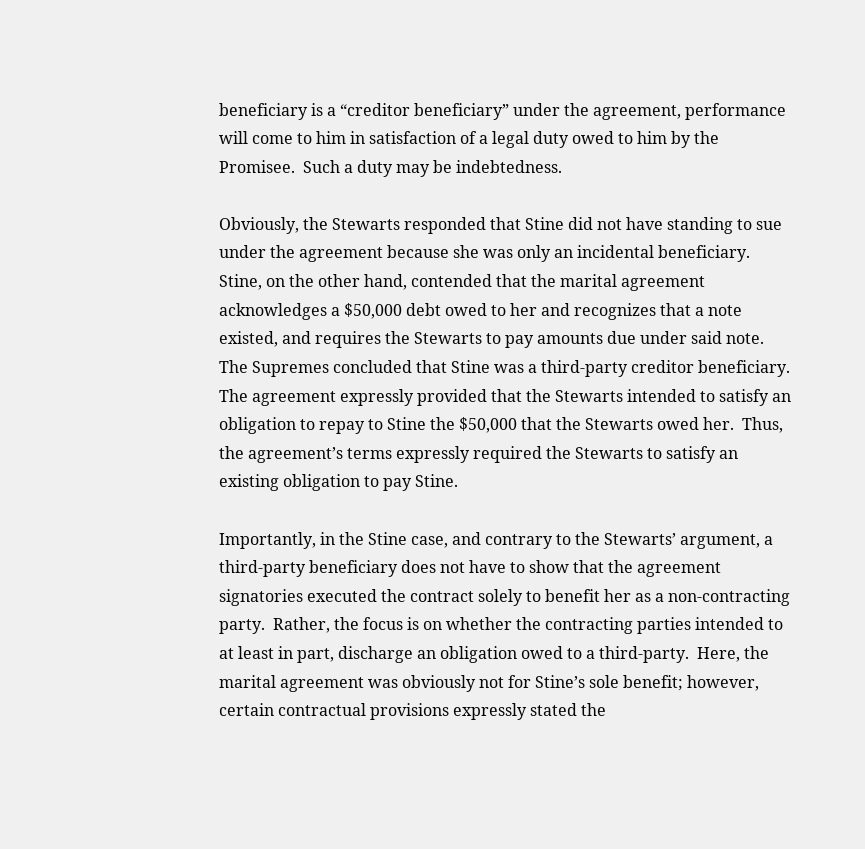beneficiary is a “creditor beneficiary” under the agreement, performance will come to him in satisfaction of a legal duty owed to him by the Promisee.  Such a duty may be indebtedness.

Obviously, the Stewarts responded that Stine did not have standing to sue under the agreement because she was only an incidental beneficiary.  Stine, on the other hand, contended that the marital agreement acknowledges a $50,000 debt owed to her and recognizes that a note existed, and requires the Stewarts to pay amounts due under said note.  The Supremes concluded that Stine was a third-party creditor beneficiary.  The agreement expressly provided that the Stewarts intended to satisfy an obligation to repay to Stine the $50,000 that the Stewarts owed her.  Thus, the agreement’s terms expressly required the Stewarts to satisfy an existing obligation to pay Stine.

Importantly, in the Stine case, and contrary to the Stewarts’ argument, a third-party beneficiary does not have to show that the agreement signatories executed the contract solely to benefit her as a non-contracting party.  Rather, the focus is on whether the contracting parties intended to at least in part, discharge an obligation owed to a third-party.  Here, the marital agreement was obviously not for Stine’s sole benefit; however, certain contractual provisions expressly stated the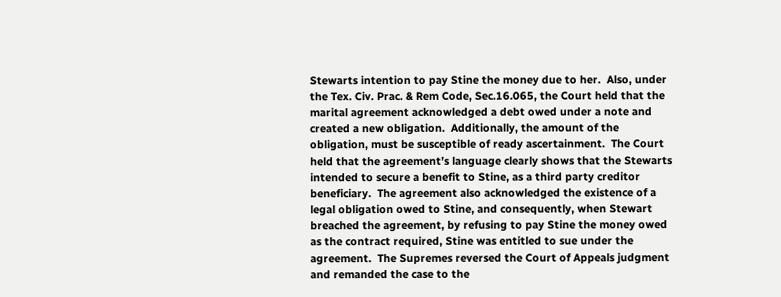Stewarts intention to pay Stine the money due to her.  Also, under the Tex. Civ. Prac. & Rem Code, Sec.16.065, the Court held that the marital agreement acknowledged a debt owed under a note and created a new obligation.  Additionally, the amount of the obligation, must be susceptible of ready ascertainment.  The Court held that the agreement’s language clearly shows that the Stewarts intended to secure a benefit to Stine, as a third party creditor beneficiary.  The agreement also acknowledged the existence of a legal obligation owed to Stine, and consequently, when Stewart breached the agreement, by refusing to pay Stine the money owed as the contract required, Stine was entitled to sue under the agreement.  The Supremes reversed the Court of Appeals judgment and remanded the case to the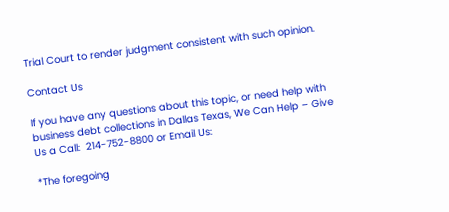Trial Court to render judgment consistent with such opinion.

Contact Us

If you have any questions about this topic, or need help with business debt collections in Dallas Texas, We Can Help – Give Us a Call:  214-752-8800 or Email Us:

*The foregoing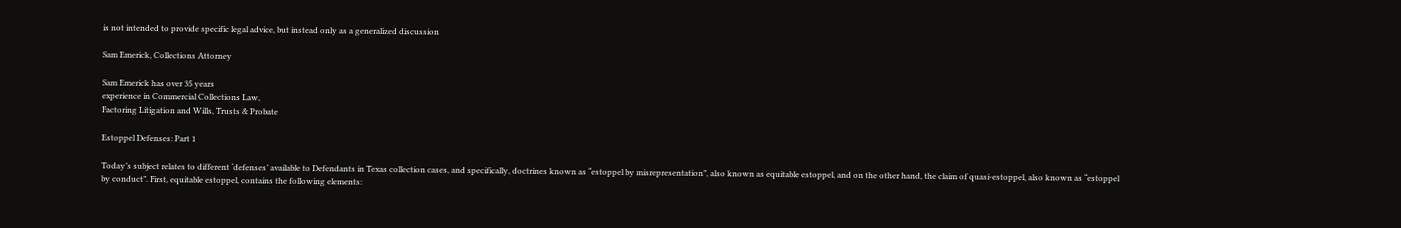is not intended to provide specific legal advice, but instead only as a generalized discussion

Sam Emerick, Collections Attorney

Sam Emerick has over 35 years
experience in Commercial Collections Law,
Factoring Litigation and Wills, Trusts & Probate

Estoppel Defenses: Part 1

Today’s subject relates to different ‘defenses’ available to Defendants in Texas collection cases, and specifically, doctrines known as “estoppel by misrepresentation”, also known as equitable estoppel, and on the other hand, the claim of quasi-estoppel, also known as “estoppel by conduct”. First, equitable estoppel, contains the following elements: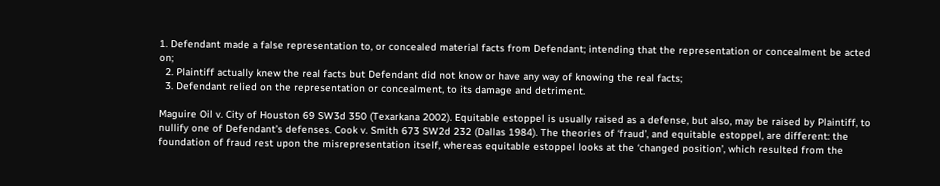1. Defendant made a false representation to, or concealed material facts from Defendant; intending that the representation or concealment be acted on;
  2. Plaintiff actually knew the real facts but Defendant did not know or have any way of knowing the real facts;
  3. Defendant relied on the representation or concealment, to its damage and detriment.

Maguire Oil v. City of Houston 69 SW3d 350 (Texarkana 2002). Equitable estoppel is usually raised as a defense, but also, may be raised by Plaintiff, to nullify one of Defendant’s defenses. Cook v. Smith 673 SW2d 232 (Dallas 1984). The theories of ‘fraud’, and equitable estoppel, are different: the foundation of fraud rest upon the misrepresentation itself, whereas equitable estoppel looks at the ‘changed position’, which resulted from the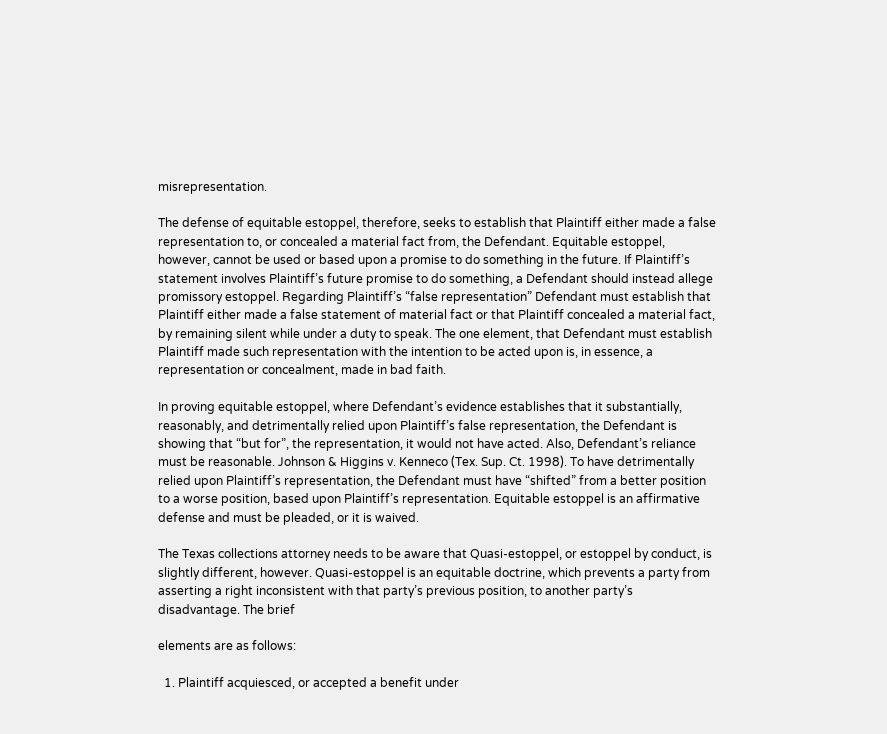misrepresentation.

The defense of equitable estoppel, therefore, seeks to establish that Plaintiff either made a false representation to, or concealed a material fact from, the Defendant. Equitable estoppel, however, cannot be used or based upon a promise to do something in the future. If Plaintiff’s statement involves Plaintiff’s future promise to do something, a Defendant should instead allege promissory estoppel. Regarding Plaintiff’s “false representation” Defendant must establish that Plaintiff either made a false statement of material fact or that Plaintiff concealed a material fact, by remaining silent while under a duty to speak. The one element, that Defendant must establish Plaintiff made such representation with the intention to be acted upon is, in essence, a representation or concealment, made in bad faith.

In proving equitable estoppel, where Defendant’s evidence establishes that it substantially, reasonably, and detrimentally relied upon Plaintiff’s false representation, the Defendant is showing that “but for”, the representation, it would not have acted. Also, Defendant’s reliance must be reasonable. Johnson & Higgins v. Kenneco (Tex. Sup. Ct. 1998). To have detrimentally relied upon Plaintiff’s representation, the Defendant must have “shifted” from a better position to a worse position, based upon Plaintiff’s representation. Equitable estoppel is an affirmative defense and must be pleaded, or it is waived.

The Texas collections attorney needs to be aware that Quasi-estoppel, or estoppel by conduct, is slightly different, however. Quasi-estoppel is an equitable doctrine, which prevents a party from asserting a right inconsistent with that party’s previous position, to another party’s disadvantage. The brief

elements are as follows:

  1. Plaintiff acquiesced, or accepted a benefit under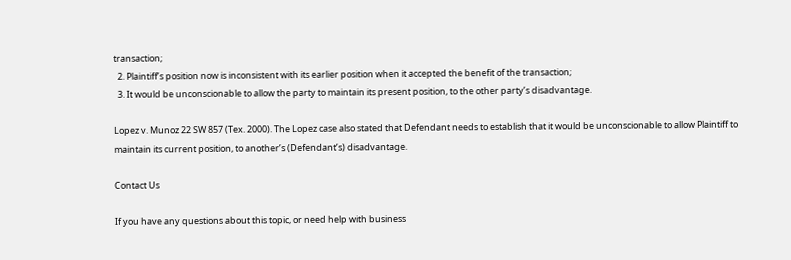transaction;
  2. Plaintiff’s position now is inconsistent with its earlier position when it accepted the benefit of the transaction;
  3. It would be unconscionable to allow the party to maintain its present position, to the other party’s disadvantage.

Lopez v. Munoz 22 SW 857 (Tex. 2000). The Lopez case also stated that Defendant needs to establish that it would be unconscionable to allow Plaintiff to maintain its current position, to another’s (Defendant’s) disadvantage.

Contact Us

If you have any questions about this topic, or need help with business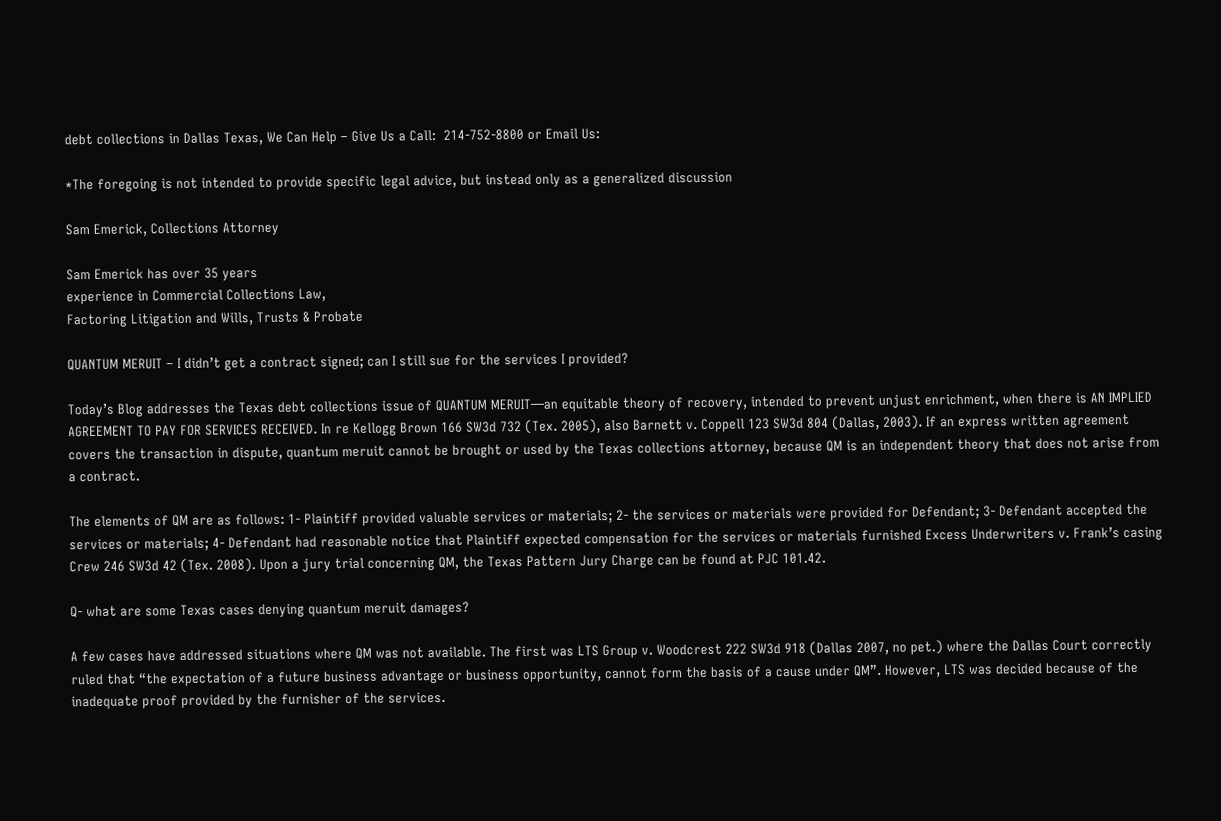debt collections in Dallas Texas, We Can Help – Give Us a Call:  214-752-8800 or Email Us:

*The foregoing is not intended to provide specific legal advice, but instead only as a generalized discussion

Sam Emerick, Collections Attorney

Sam Emerick has over 35 years
experience in Commercial Collections Law,
Factoring Litigation and Wills, Trusts & Probate

QUANTUM MERUIT – I didn’t get a contract signed; can I still sue for the services I provided?

Today’s Blog addresses the Texas debt collections issue of QUANTUM MERUIT—an equitable theory of recovery, intended to prevent unjust enrichment, when there is AN IMPLIED AGREEMENT TO PAY FOR SERVICES RECEIVED. In re Kellogg Brown 166 SW3d 732 (Tex. 2005), also Barnett v. Coppell 123 SW3d 804 (Dallas, 2003). If an express written agreement covers the transaction in dispute, quantum meruit cannot be brought or used by the Texas collections attorney, because QM is an independent theory that does not arise from a contract.

The elements of QM are as follows: 1- Plaintiff provided valuable services or materials; 2- the services or materials were provided for Defendant; 3- Defendant accepted the services or materials; 4- Defendant had reasonable notice that Plaintiff expected compensation for the services or materials furnished Excess Underwriters v. Frank’s casing Crew 246 SW3d 42 (Tex. 2008). Upon a jury trial concerning QM, the Texas Pattern Jury Charge can be found at PJC 101.42.

Q- what are some Texas cases denying quantum meruit damages?

A few cases have addressed situations where QM was not available. The first was LTS Group v. Woodcrest 222 SW3d 918 (Dallas 2007, no pet.) where the Dallas Court correctly ruled that “the expectation of a future business advantage or business opportunity, cannot form the basis of a cause under QM”. However, LTS was decided because of the inadequate proof provided by the furnisher of the services.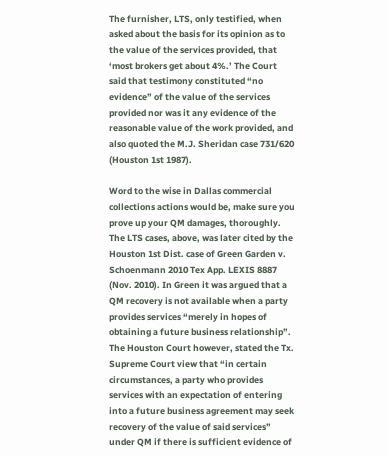The furnisher, LTS, only testified, when asked about the basis for its opinion as to the value of the services provided, that ‘most brokers get about 4%.’ The Court said that testimony constituted “no evidence” of the value of the services provided nor was it any evidence of the reasonable value of the work provided, and also quoted the M.J. Sheridan case 731/620 (Houston 1st 1987).

Word to the wise in Dallas commercial collections actions would be, make sure you prove up your QM damages, thoroughly. The LTS cases, above, was later cited by the Houston 1st Dist. case of Green Garden v. Schoenmann 2010 Tex App. LEXIS 8887 (Nov. 2010). In Green it was argued that a QM recovery is not available when a party provides services “merely in hopes of obtaining a future business relationship”. The Houston Court however, stated the Tx. Supreme Court view that “in certain circumstances, a party who provides services with an expectation of entering into a future business agreement may seek recovery of the value of said services” under QM if there is sufficient evidence of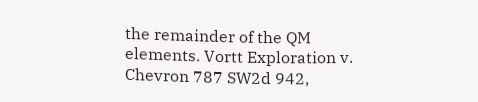the remainder of the QM elements. Vortt Exploration v. Chevron 787 SW2d 942,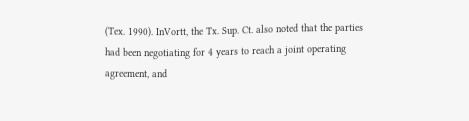(Tex. 1990). InVortt, the Tx. Sup. Ct. also noted that the parties had been negotiating for 4 years to reach a joint operating agreement, and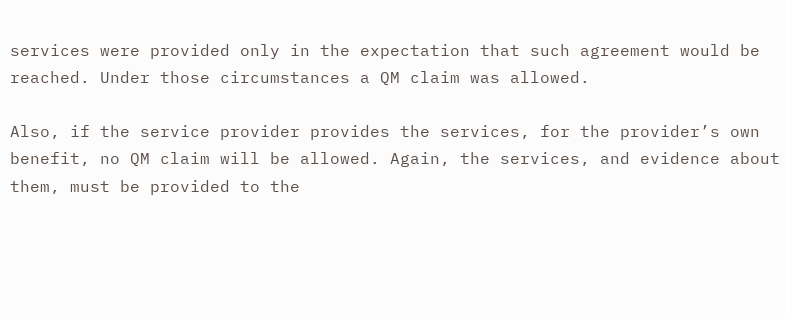services were provided only in the expectation that such agreement would be reached. Under those circumstances a QM claim was allowed.

Also, if the service provider provides the services, for the provider’s own benefit, no QM claim will be allowed. Again, the services, and evidence about them, must be provided to the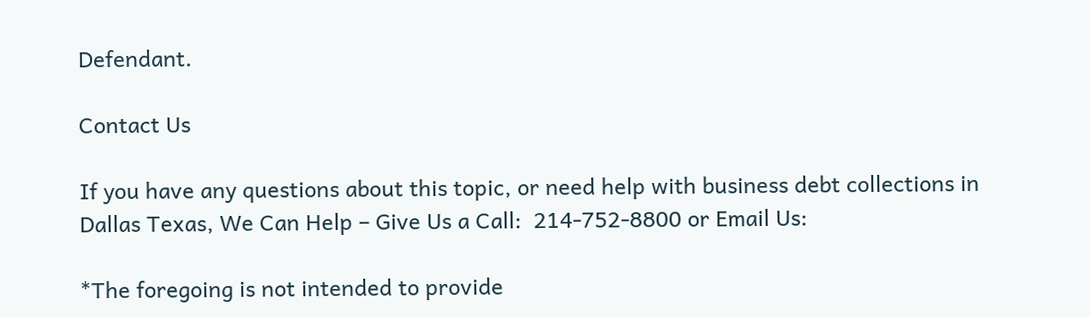Defendant.

Contact Us

If you have any questions about this topic, or need help with business debt collections in Dallas Texas, We Can Help – Give Us a Call:  214-752-8800 or Email Us:

*The foregoing is not intended to provide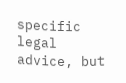specific legal advice, but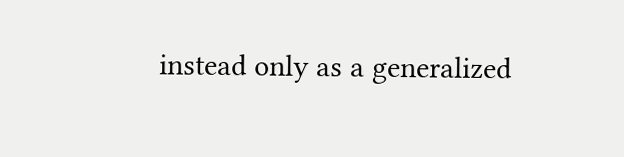instead only as a generalized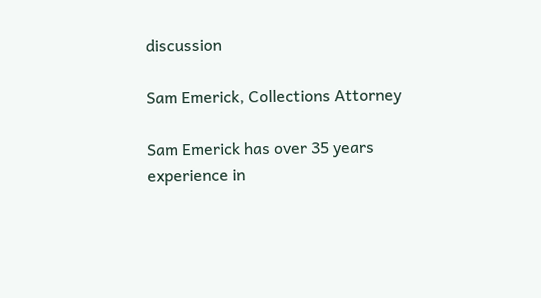discussion

Sam Emerick, Collections Attorney

Sam Emerick has over 35 years
experience in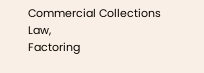Commercial Collections Law,
Factoring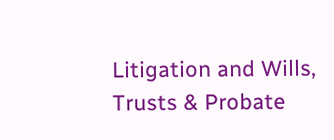Litigation and Wills, Trusts & Probate